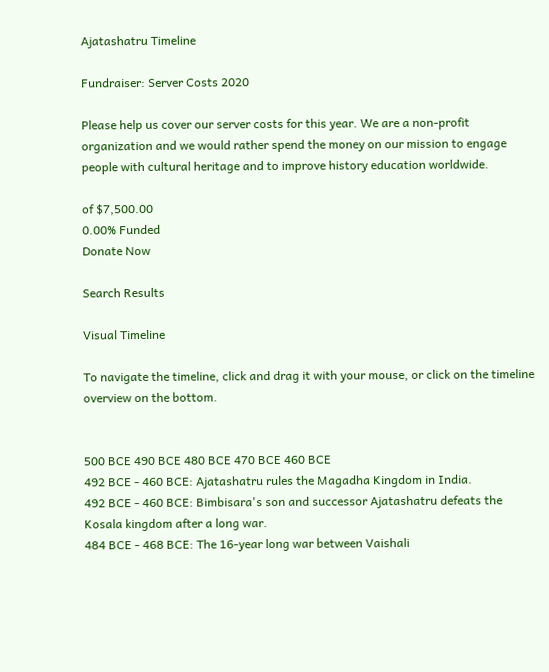Ajatashatru Timeline

Fundraiser: Server Costs 2020

Please help us cover our server costs for this year. We are a non-profit organization and we would rather spend the money on our mission to engage people with cultural heritage and to improve history education worldwide.

of $7,500.00
0.00% Funded
Donate Now

Search Results

Visual Timeline

To navigate the timeline, click and drag it with your mouse, or click on the timeline overview on the bottom.


500 BCE 490 BCE 480 BCE 470 BCE 460 BCE
492 BCE - 460 BCE: Ajatashatru rules the Magadha Kingdom in India.
492 BCE - 460 BCE: Bimbisara's son and successor Ajatashatru defeats the Kosala kingdom after a long war.
484 BCE - 468 BCE: The 16-year long war between Vaishali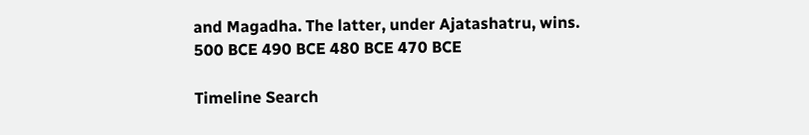and Magadha. The latter, under Ajatashatru, wins.
500 BCE 490 BCE 480 BCE 470 BCE

Timeline Search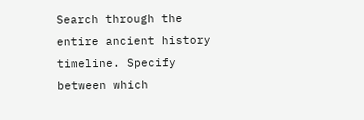Search through the entire ancient history timeline. Specify between which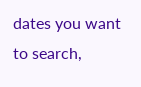dates you want to search,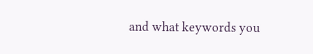and what keywords you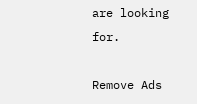are looking for.

Remove Ads